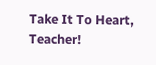Take It To Heart, Teacher!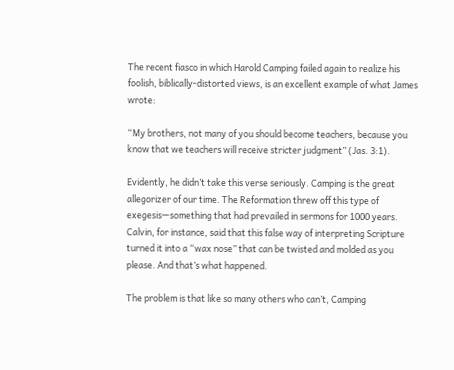The recent fiasco in which Harold Camping failed again to realize his foolish, biblically-distorted views, is an excellent example of what James wrote:

“My brothers, not many of you should become teachers, because you know that we teachers will receive stricter judgment” (Jas. 3:1).

Evidently, he didn’t take this verse seriously. Camping is the great allegorizer of our time. The Reformation threw off this type of exegesis—something that had prevailed in sermons for 1000 years. Calvin, for instance, said that this false way of interpreting Scripture turned it into a “wax nose” that can be twisted and molded as you please. And that’s what happened.

The problem is that like so many others who can’t, Camping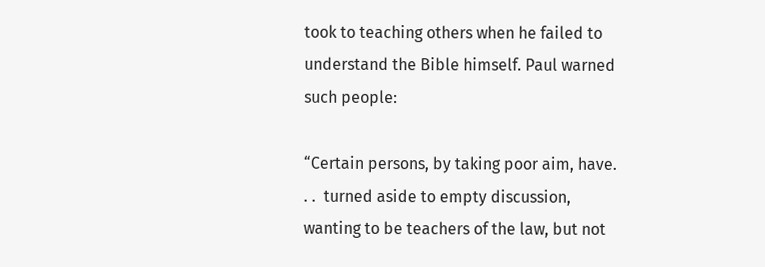took to teaching others when he failed to understand the Bible himself. Paul warned such people:

“Certain persons, by taking poor aim, have. . .  turned aside to empty discussion, wanting to be teachers of the law, but not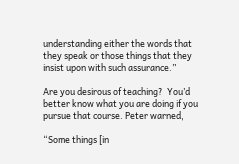understanding either the words that they speak or those things that they insist upon with such assurance.”

Are you desirous of teaching?  You’d better know what you are doing if you pursue that course. Peter warned,

“Some things [in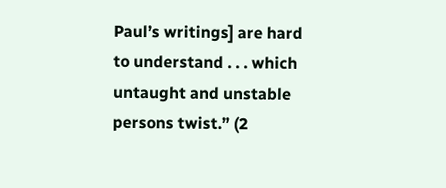Paul’s writings] are hard to understand . . . which untaught and unstable persons twist.” (2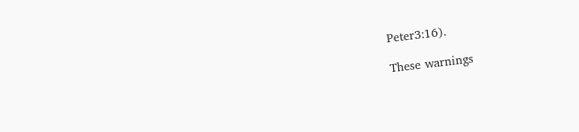Peter3:16).

These warnings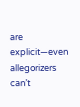are explicit—even allegorizers can’t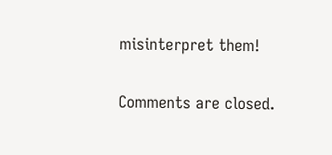misinterpret them!


Comments are closed.